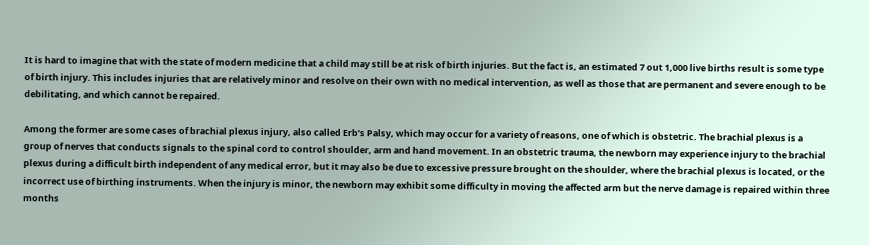It is hard to imagine that with the state of modern medicine that a child may still be at risk of birth injuries. But the fact is, an estimated 7 out 1,000 live births result is some type of birth injury. This includes injuries that are relatively minor and resolve on their own with no medical intervention, as well as those that are permanent and severe enough to be debilitating, and which cannot be repaired.

Among the former are some cases of brachial plexus injury, also called Erb’s Palsy, which may occur for a variety of reasons, one of which is obstetric. The brachial plexus is a group of nerves that conducts signals to the spinal cord to control shoulder, arm and hand movement. In an obstetric trauma, the newborn may experience injury to the brachial plexus during a difficult birth independent of any medical error, but it may also be due to excessive pressure brought on the shoulder, where the brachial plexus is located, or the incorrect use of birthing instruments. When the injury is minor, the newborn may exhibit some difficulty in moving the affected arm but the nerve damage is repaired within three months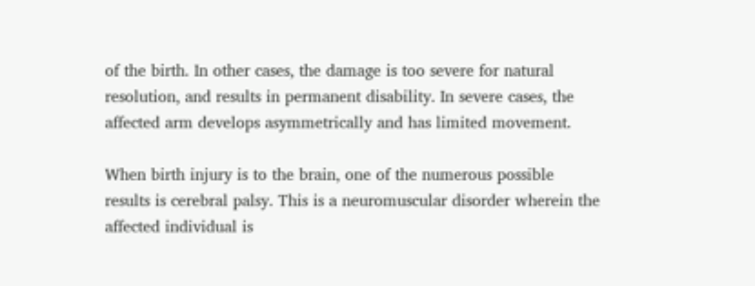of the birth. In other cases, the damage is too severe for natural resolution, and results in permanent disability. In severe cases, the affected arm develops asymmetrically and has limited movement.

When birth injury is to the brain, one of the numerous possible results is cerebral palsy. This is a neuromuscular disorder wherein the affected individual is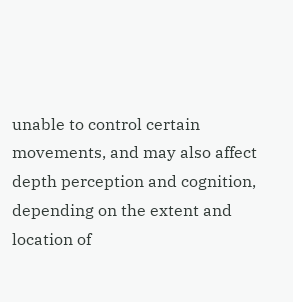unable to control certain movements, and may also affect depth perception and cognition, depending on the extent and location of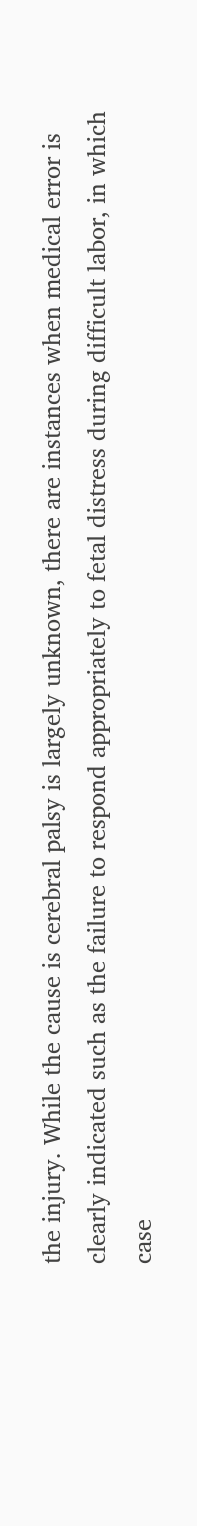the injury. While the cause is cerebral palsy is largely unknown, there are instances when medical error is clearly indicated such as the failure to respond appropriately to fetal distress during difficult labor, in which case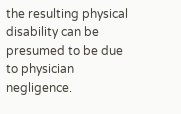the resulting physical disability can be presumed to be due to physician negligence.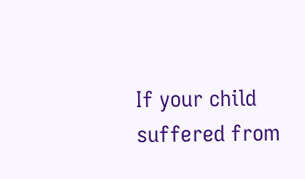If your child suffered from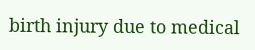birth injury due to medical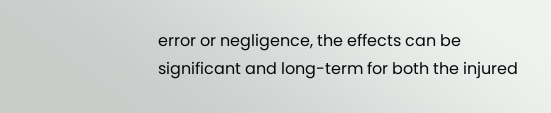error or negligence, the effects can be significant and long-term for both the injured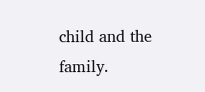child and the family.